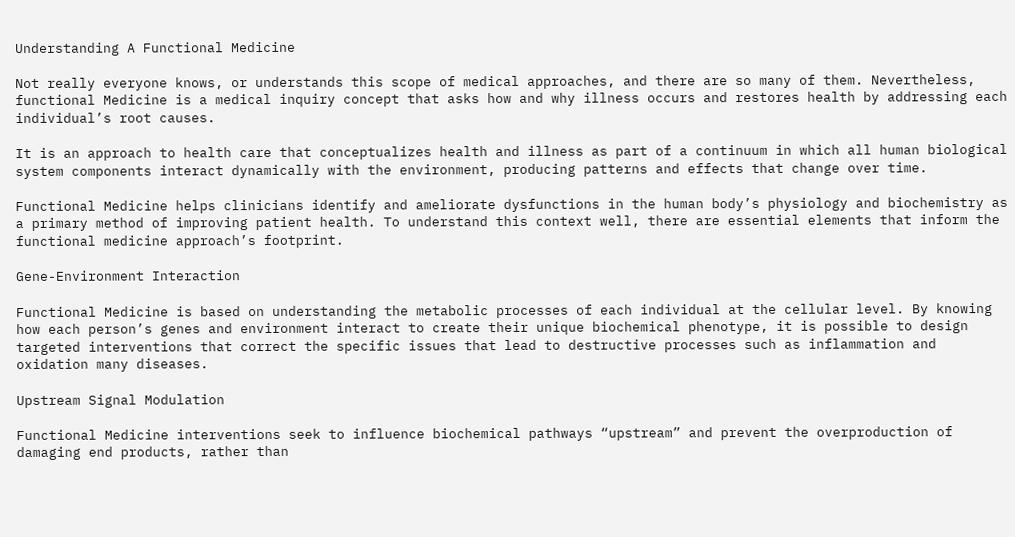Understanding A Functional Medicine

Not really everyone knows, or understands this scope of medical approaches, and there are so many of them. Nevertheless, functional Medicine is a medical inquiry concept that asks how and why illness occurs and restores health by addressing each individual’s root causes.

It is an approach to health care that conceptualizes health and illness as part of a continuum in which all human biological system components interact dynamically with the environment, producing patterns and effects that change over time.

Functional Medicine helps clinicians identify and ameliorate dysfunctions in the human body’s physiology and biochemistry as a primary method of improving patient health. To understand this context well, there are essential elements that inform the functional medicine approach’s footprint.

Gene-Environment Interaction

Functional Medicine is based on understanding the metabolic processes of each individual at the cellular level. By knowing how each person’s genes and environment interact to create their unique biochemical phenotype, it is possible to design targeted interventions that correct the specific issues that lead to destructive processes such as inflammation and oxidation many diseases.

Upstream Signal Modulation

Functional Medicine interventions seek to influence biochemical pathways “upstream” and prevent the overproduction of damaging end products, rather than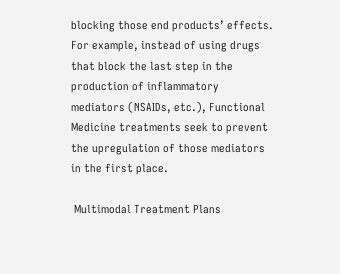blocking those end products’ effects. For example, instead of using drugs that block the last step in the production of inflammatory mediators (NSAIDs, etc.), Functional Medicine treatments seek to prevent the upregulation of those mediators in the first place.

 Multimodal Treatment Plans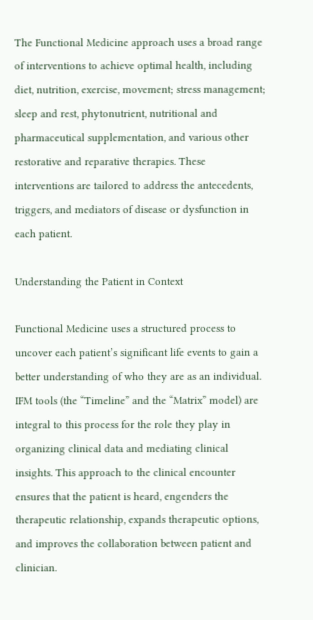The Functional Medicine approach uses a broad range of interventions to achieve optimal health, including diet, nutrition, exercise, movement; stress management; sleep and rest, phytonutrient, nutritional and pharmaceutical supplementation, and various other restorative and reparative therapies. These interventions are tailored to address the antecedents, triggers, and mediators of disease or dysfunction in each patient.

Understanding the Patient in Context

Functional Medicine uses a structured process to uncover each patient’s significant life events to gain a better understanding of who they are as an individual. IFM tools (the “Timeline” and the “Matrix” model) are integral to this process for the role they play in organizing clinical data and mediating clinical insights. This approach to the clinical encounter ensures that the patient is heard, engenders the therapeutic relationship, expands therapeutic options, and improves the collaboration between patient and clinician.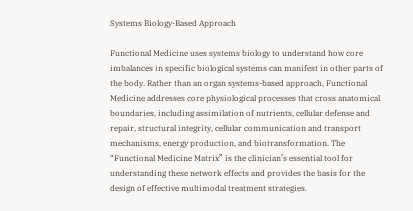Systems Biology-Based Approach

Functional Medicine uses systems biology to understand how core imbalances in specific biological systems can manifest in other parts of the body. Rather than an organ systems-based approach, Functional Medicine addresses core physiological processes that cross anatomical boundaries, including assimilation of nutrients, cellular defense and repair, structural integrity, cellular communication and transport mechanisms, energy production, and biotransformation. The “Functional Medicine Matrix” is the clinician’s essential tool for understanding these network effects and provides the basis for the design of effective multimodal treatment strategies.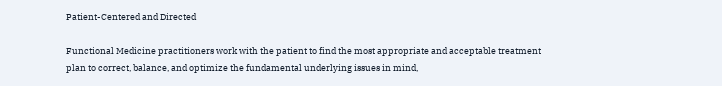Patient-Centered and Directed

Functional Medicine practitioners work with the patient to find the most appropriate and acceptable treatment plan to correct, balance, and optimize the fundamental underlying issues in mind,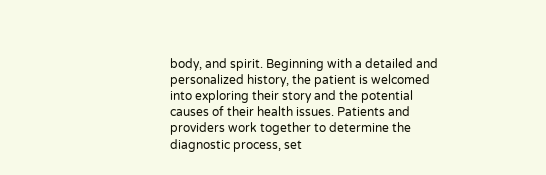body, and spirit. Beginning with a detailed and personalized history, the patient is welcomed into exploring their story and the potential causes of their health issues. Patients and providers work together to determine the diagnostic process, set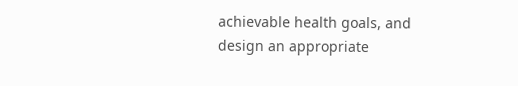achievable health goals, and design an appropriate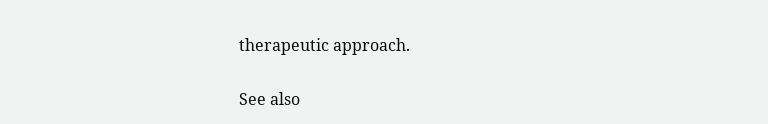therapeutic approach.

See also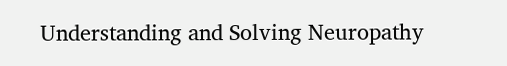Understanding and Solving Neuropathy